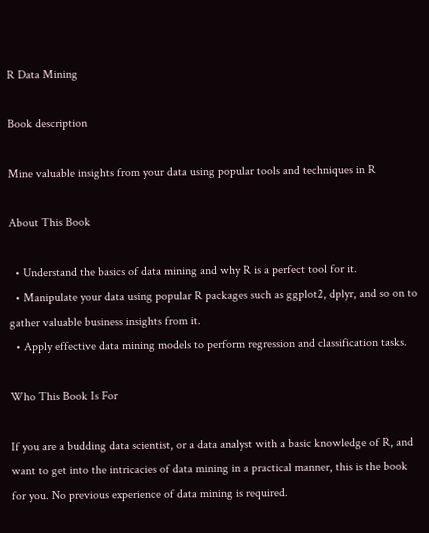R Data Mining

Book description

Mine valuable insights from your data using popular tools and techniques in R

About This Book

  • Understand the basics of data mining and why R is a perfect tool for it.
  • Manipulate your data using popular R packages such as ggplot2, dplyr, and so on to gather valuable business insights from it.
  • Apply effective data mining models to perform regression and classification tasks.

Who This Book Is For

If you are a budding data scientist, or a data analyst with a basic knowledge of R, and want to get into the intricacies of data mining in a practical manner, this is the book for you. No previous experience of data mining is required.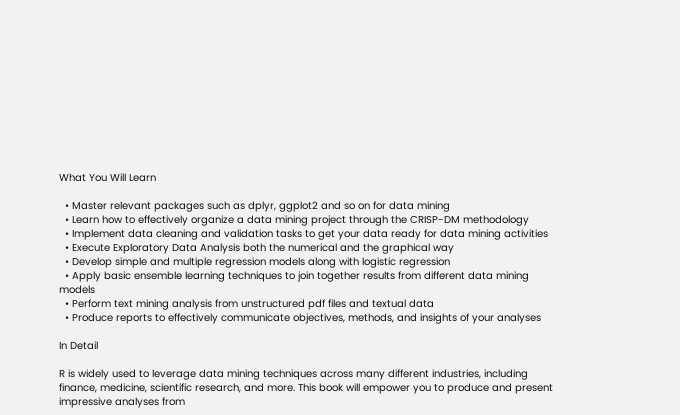What You Will Learn

  • Master relevant packages such as dplyr, ggplot2 and so on for data mining
  • Learn how to effectively organize a data mining project through the CRISP-DM methodology
  • Implement data cleaning and validation tasks to get your data ready for data mining activities
  • Execute Exploratory Data Analysis both the numerical and the graphical way
  • Develop simple and multiple regression models along with logistic regression
  • Apply basic ensemble learning techniques to join together results from different data mining models
  • Perform text mining analysis from unstructured pdf files and textual data
  • Produce reports to effectively communicate objectives, methods, and insights of your analyses

In Detail

R is widely used to leverage data mining techniques across many different industries, including finance, medicine, scientific research, and more. This book will empower you to produce and present impressive analyses from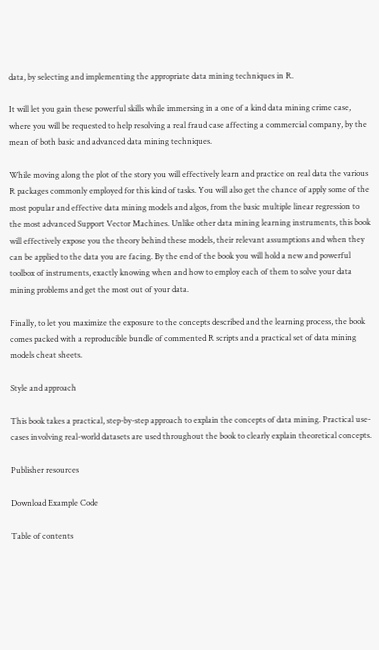data, by selecting and implementing the appropriate data mining techniques in R.

It will let you gain these powerful skills while immersing in a one of a kind data mining crime case, where you will be requested to help resolving a real fraud case affecting a commercial company, by the mean of both basic and advanced data mining techniques.

While moving along the plot of the story you will effectively learn and practice on real data the various R packages commonly employed for this kind of tasks. You will also get the chance of apply some of the most popular and effective data mining models and algos, from the basic multiple linear regression to the most advanced Support Vector Machines. Unlike other data mining learning instruments, this book will effectively expose you the theory behind these models, their relevant assumptions and when they can be applied to the data you are facing. By the end of the book you will hold a new and powerful toolbox of instruments, exactly knowing when and how to employ each of them to solve your data mining problems and get the most out of your data.

Finally, to let you maximize the exposure to the concepts described and the learning process, the book comes packed with a reproducible bundle of commented R scripts and a practical set of data mining models cheat sheets.

Style and approach

This book takes a practical, step-by-step approach to explain the concepts of data mining. Practical use-cases involving real-world datasets are used throughout the book to clearly explain theoretical concepts.

Publisher resources

Download Example Code

Table of contents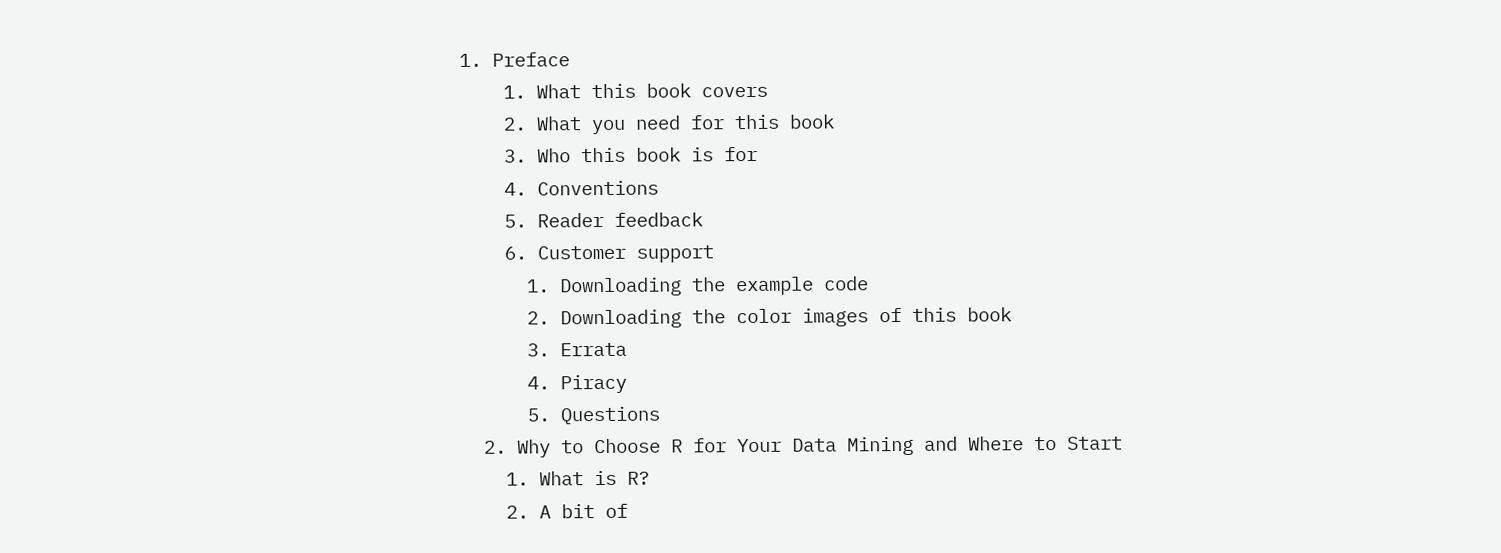1. Preface
    1. What this book covers
    2. What you need for this book
    3. Who this book is for
    4. Conventions
    5. Reader feedback
    6. Customer support
      1. Downloading the example code
      2. Downloading the color images of this book
      3. Errata
      4. Piracy
      5. Questions
  2. Why to Choose R for Your Data Mining and Where to Start
    1. What is R?
    2. A bit of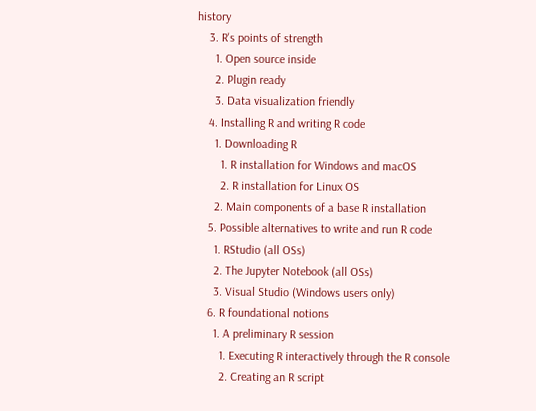history
    3. R's points of strength
      1. Open source inside
      2. Plugin ready
      3. Data visualization friendly
    4. Installing R and writing R code
      1. Downloading R
        1. R installation for Windows and macOS
        2. R installation for Linux OS
      2. Main components of a base R installation
    5. Possible alternatives to write and run R code
      1. RStudio (all OSs)
      2. The Jupyter Notebook (all OSs)
      3. Visual Studio (Windows users only)
    6. R foundational notions
      1. A preliminary R session
        1. Executing R interactively through the R console
        2. Creating an R script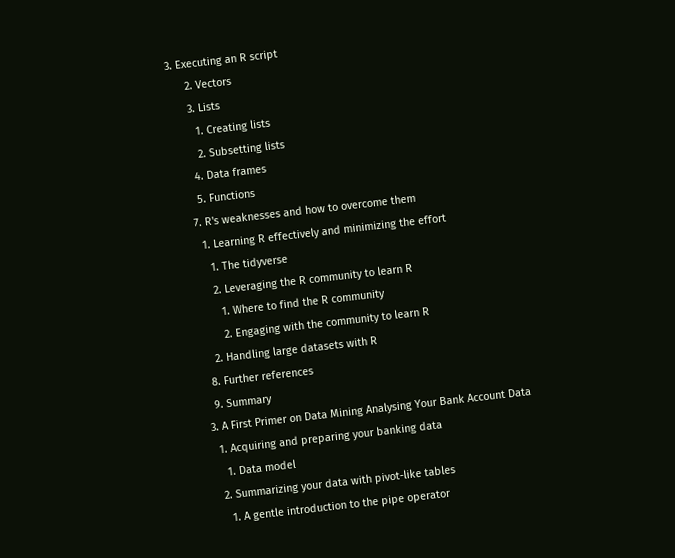3. Executing an R script
      2. Vectors
      3. Lists
        1. Creating lists
        2. Subsetting lists
      4. Data frames
      5. Functions
    7. R's weaknesses and how to overcome them
      1. Learning R effectively and minimizing the effort
        1. The tidyverse
        2. Leveraging the R community to learn R
          1. Where to find the R community
          2. Engaging with the community to learn R
      2. Handling large datasets with R
    8. Further references
    9. Summary
  3. A First Primer on Data Mining Analysing Your Bank Account Data
    1. Acquiring and preparing your banking data
      1. Data model
    2. Summarizing your data with pivot-like tables
      1. A gentle introduction to the pipe operator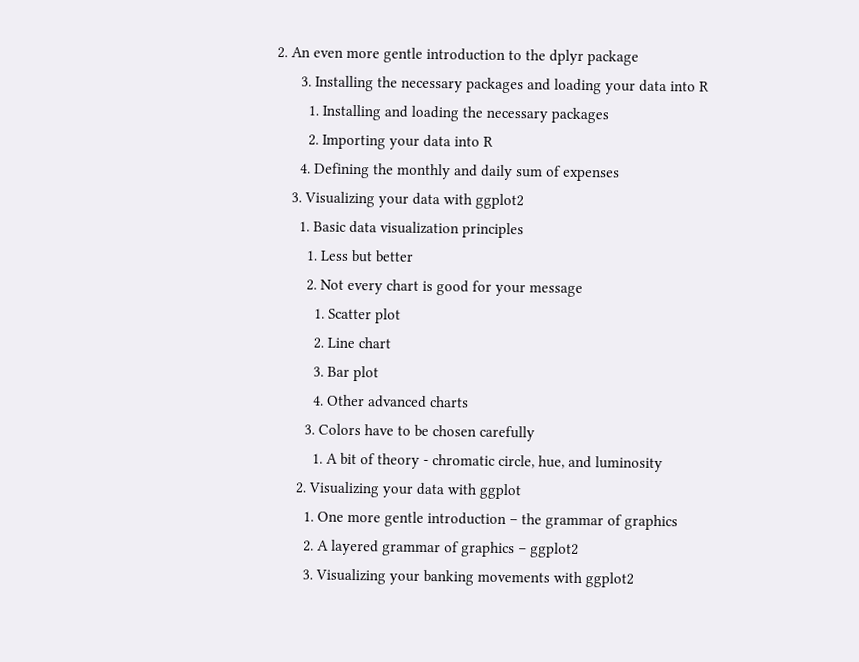2. An even more gentle introduction to the dplyr package
      3. Installing the necessary packages and loading your data into R
        1. Installing and loading the necessary packages
        2. Importing your data into R
      4. Defining the monthly and daily sum of expenses
    3. Visualizing your data with ggplot2
      1. Basic data visualization principles
        1. Less but better
        2. Not every chart is good for your message
          1. Scatter plot
          2. Line chart
          3. Bar plot
          4. Other advanced charts
        3. Colors have to be chosen carefully
          1. A bit of theory - chromatic circle, hue, and luminosity
      2. Visualizing your data with ggplot
        1. One more gentle introduction – the grammar of graphics
        2. A layered grammar of graphics – ggplot2
        3. Visualizing your banking movements with ggplot2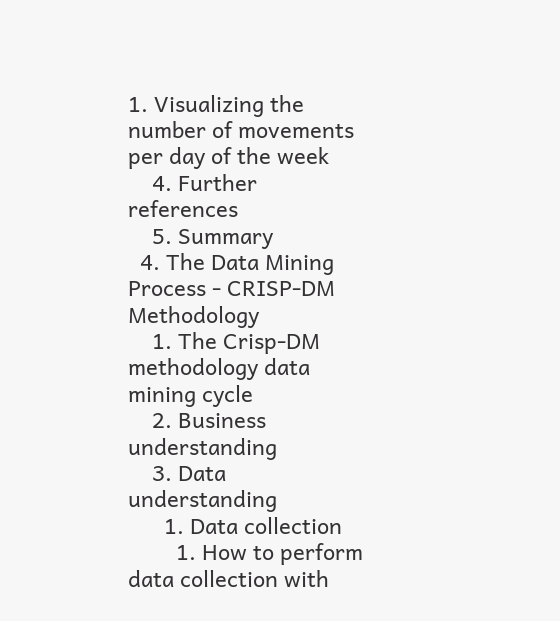1. Visualizing the number of movements per day of the week
    4. Further references
    5. Summary
  4. The Data Mining Process - CRISP-DM Methodology
    1. The Crisp-DM methodology data mining cycle
    2. Business understanding
    3. Data understanding
      1. Data collection
        1. How to perform data collection with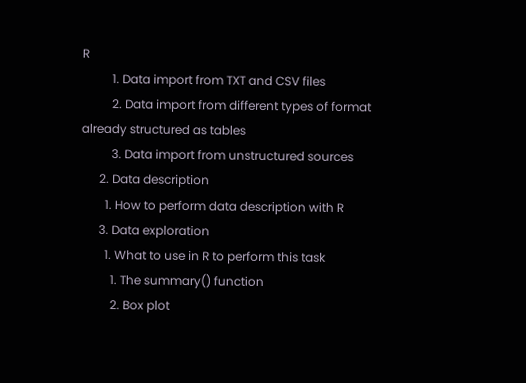R
          1. Data import from TXT and CSV files
          2. Data import from different types of format already structured as tables
          3. Data import from unstructured sources
      2. Data description
        1. How to perform data description with R
      3. Data exploration
        1. What to use in R to perform this task
          1. The summary() function
          2. Box plot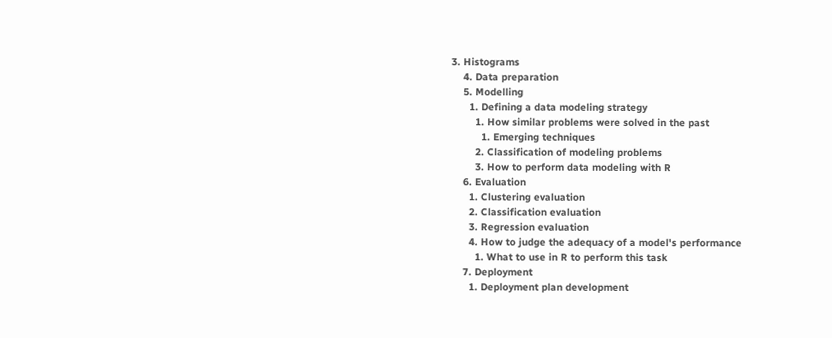3. Histograms
    4. Data preparation
    5. Modelling
      1. Defining a data modeling strategy
        1. How similar problems were solved in the past
          1. Emerging techniques
        2. Classification of modeling problems
        3. How to perform data modeling with R
    6. Evaluation
      1. Clustering evaluation
      2. Classification evaluation
      3. Regression evaluation
      4. How to judge the adequacy of a model's performance
        1. What to use in R to perform this task
    7. Deployment
      1. Deployment plan development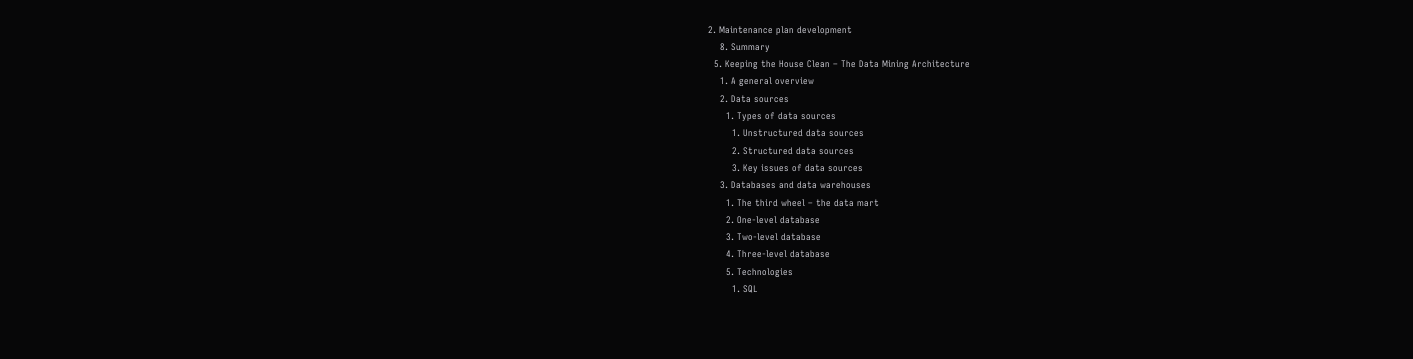2. Maintenance plan development
    8. Summary
  5. Keeping the House Clean – The Data Mining Architecture
    1. A general overview
    2. Data sources
      1. Types of data sources
        1. Unstructured data sources
        2. Structured data sources
        3. Key issues of data sources
    3. Databases and data warehouses
      1. The third wheel – the data mart
      2. One-level database
      3. Two-level database
      4. Three-level database
      5. Technologies
        1. SQL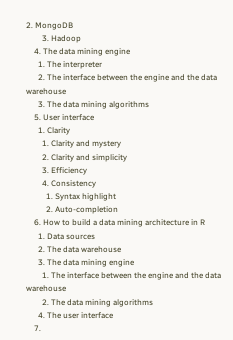2. MongoDB
        3. Hadoop
    4. The data mining engine
      1. The interpreter
      2. The interface between the engine and the data warehouse
      3. The data mining algorithms
    5. User interface
      1. Clarity
        1. Clarity and mystery
        2. Clarity and simplicity
        3. Efficiency
        4. Consistency
          1. Syntax highlight
          2. Auto-completion
    6. How to build a data mining architecture in R
      1. Data sources
      2. The data warehouse
      3. The data mining engine
        1. The interface between the engine and the data warehouse
        2. The data mining algorithms
      4. The user interface
    7.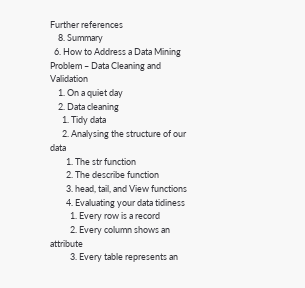Further references
    8. Summary
  6. How to Address a Data Mining Problem – Data Cleaning and Validation
    1. On a quiet day
    2. Data cleaning
      1. Tidy data
      2. Analysing the structure of our data
        1. The str function
        2. The describe function
        3. head, tail, and View functions
        4. Evaluating your data tidiness
          1. Every row is a record
          2. Every column shows an attribute
          3. Every table represents an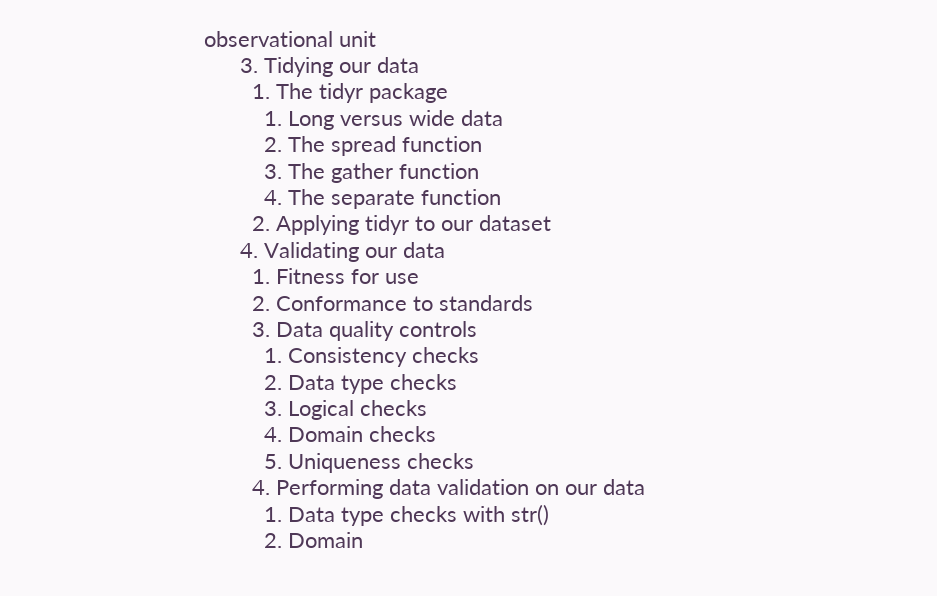observational unit
      3. Tidying our data
        1. The tidyr package
          1. Long versus wide data
          2. The spread function
          3. The gather function
          4. The separate function
        2. Applying tidyr to our dataset
      4. Validating our data
        1. Fitness for use
        2. Conformance to standards
        3. Data quality controls
          1. Consistency checks
          2. Data type checks
          3. Logical checks
          4. Domain checks
          5. Uniqueness checks
        4. Performing data validation on our data
          1. Data type checks with str()
          2. Domain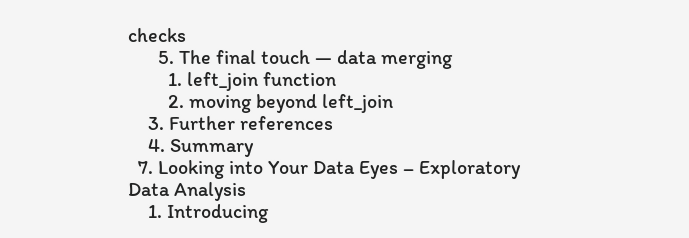checks
      5. The final touch — data merging
        1. left_join function
        2. moving beyond left_join
    3. Further references
    4. Summary
  7. Looking into Your Data Eyes – Exploratory Data Analysis
    1. Introducing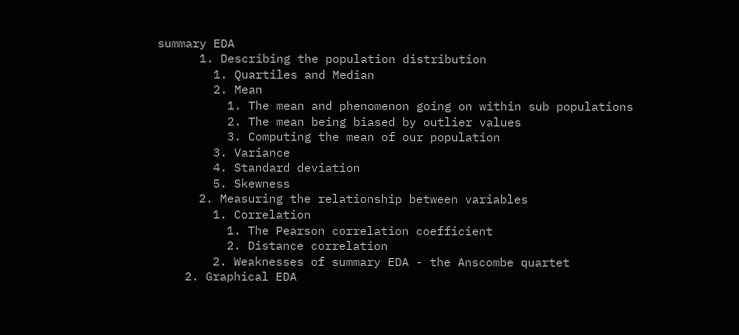summary EDA
      1. Describing the population distribution
        1. Quartiles and Median
        2. Mean
          1. The mean and phenomenon going on within sub populations
          2. The mean being biased by outlier values
          3. Computing the mean of our population
        3. Variance
        4. Standard deviation
        5. Skewness
      2. Measuring the relationship between variables
        1. Correlation
          1. The Pearson correlation coefficient
          2. Distance correlation
        2. Weaknesses of summary EDA - the Anscombe quartet
    2. Graphical EDA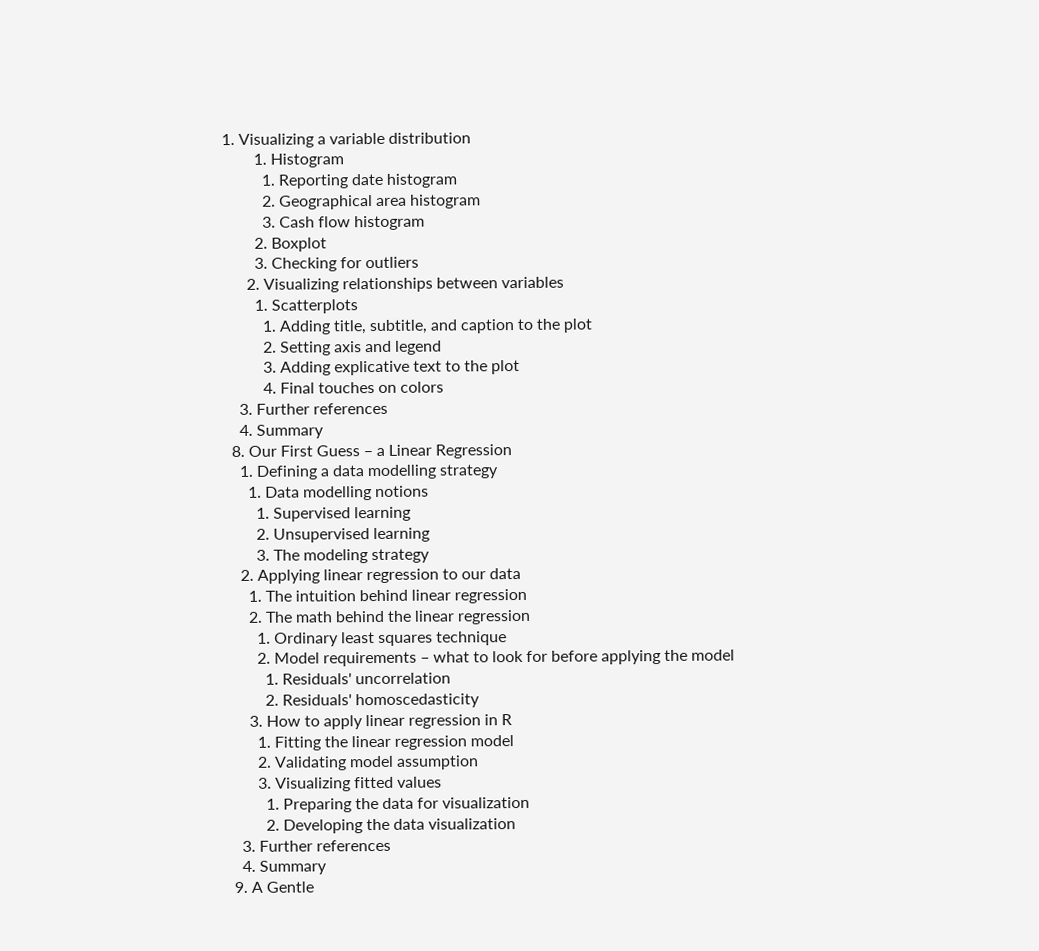1. Visualizing a variable distribution
        1. Histogram
          1. Reporting date histogram
          2. Geographical area histogram
          3. Cash flow histogram
        2. Boxplot
        3. Checking for outliers
      2. Visualizing relationships between variables
        1. Scatterplots
          1. Adding title, subtitle, and caption to the plot
          2. Setting axis and legend
          3. Adding explicative text to the plot
          4. Final touches on colors
    3. Further references
    4. Summary
  8. Our First Guess – a Linear Regression
    1. Defining a data modelling strategy
      1. Data modelling notions
        1. Supervised learning
        2. Unsupervised learning
        3. The modeling strategy
    2. Applying linear regression to our data
      1. The intuition behind linear regression
      2. The math behind the linear regression
        1. Ordinary least squares technique
        2. Model requirements – what to look for before applying the model
          1. Residuals' uncorrelation
          2. Residuals' homoscedasticity
      3. How to apply linear regression in R
        1. Fitting the linear regression model
        2. Validating model assumption
        3. Visualizing fitted values
          1. Preparing the data for visualization
          2. Developing the data visualization
    3. Further references
    4. Summary
  9. A Gentle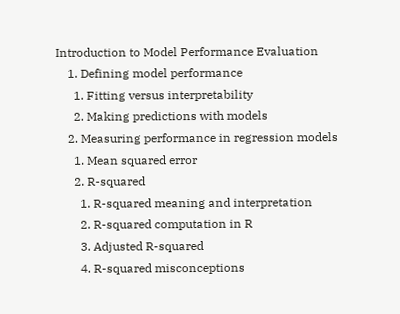Introduction to Model Performance Evaluation
    1. Defining model performance
      1. Fitting versus interpretability
      2. Making predictions with models
    2. Measuring performance in regression models
      1. Mean squared error
      2. R-squared
        1. R-squared meaning and interpretation
        2. R-squared computation in R
        3. Adjusted R-squared
        4. R-squared misconceptions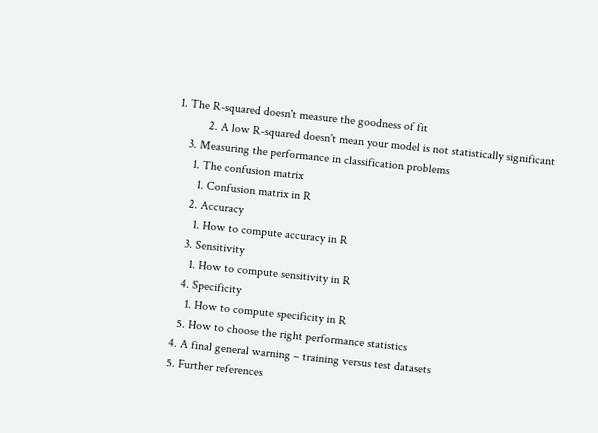1. The R-squared doesn't measure the goodness of fit
          2. A low R-squared doesn't mean your model is not statistically significant
    3. Measuring the performance in classification problems
      1. The confusion matrix
        1. Confusion matrix in R
      2. Accuracy
        1. How to compute accuracy in R
      3. Sensitivity
        1. How to compute sensitivity in R
      4. Specificity
        1. How to compute specificity in R
      5. How to choose the right performance statistics
    4. A final general warning – training versus test datasets
    5. Further references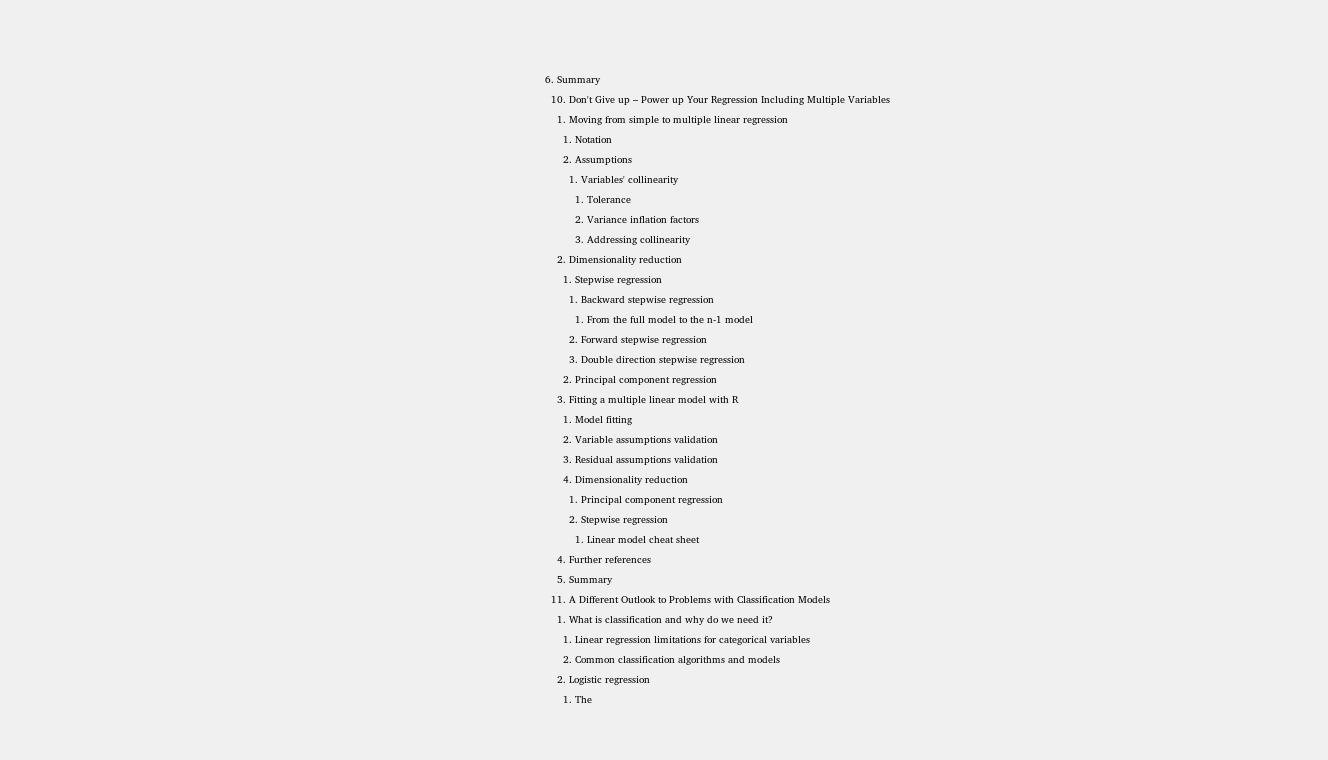6. Summary
  10. Don't Give up – Power up Your Regression Including Multiple Variables
    1. Moving from simple to multiple linear regression
      1. Notation
      2. Assumptions
        1. Variables' collinearity
          1. Tolerance
          2. Variance inflation factors
          3. Addressing collinearity
    2. Dimensionality reduction
      1. Stepwise regression
        1. Backward stepwise regression
          1. From the full model to the n-1 model
        2. Forward stepwise regression
        3. Double direction stepwise regression
      2. Principal component regression
    3. Fitting a multiple linear model with R
      1. Model fitting
      2. Variable assumptions validation
      3. Residual assumptions validation
      4. Dimensionality reduction
        1. Principal component regression
        2. Stepwise regression
          1. Linear model cheat sheet
    4. Further references
    5. Summary
  11. A Different Outlook to Problems with Classification Models
    1. What is classification and why do we need it?
      1. Linear regression limitations for categorical variables
      2. Common classification algorithms and models
    2. Logistic regression
      1. The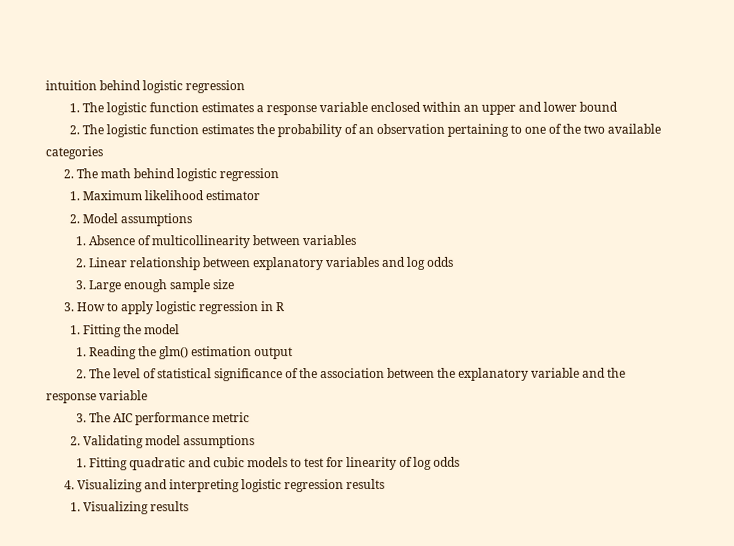intuition behind logistic regression
        1. The logistic function estimates a response variable enclosed within an upper and lower bound
        2. The logistic function estimates the probability of an observation pertaining to one of the two available categories
      2. The math behind logistic regression
        1. Maximum likelihood estimator
        2. Model assumptions
          1. Absence of multicollinearity between variables
          2. Linear relationship between explanatory variables and log odds
          3. Large enough sample size
      3. How to apply logistic regression in R
        1. Fitting the model
          1. Reading the glm() estimation output
          2. The level of statistical significance of the association between the explanatory variable and the response variable
          3. The AIC performance metric
        2. Validating model assumptions
          1. Fitting quadratic and cubic models to test for linearity of log odds
      4. Visualizing and interpreting logistic regression results
        1. Visualizing results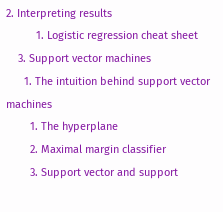2. Interpreting results
          1. Logistic regression cheat sheet
    3. Support vector machines
      1. The intuition behind support vector machines
        1. The hyperplane
        2. Maximal margin classifier
        3. Support vector and support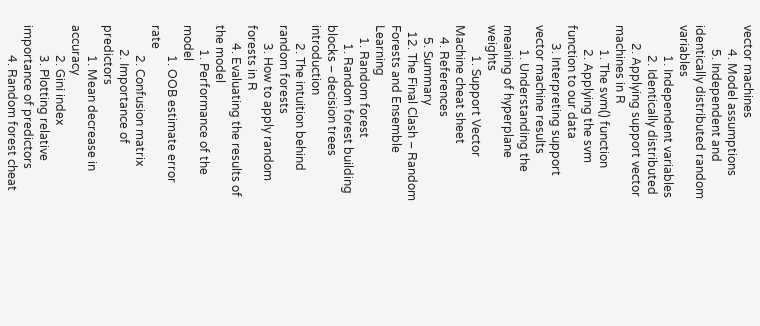vector machines
        4. Model assumptions
        5. Independent and identically distributed random variables
          1. Independent variables
          2. Identically distributed
      2. Applying support vector machines in R
        1. The svm() function
        2. Applying the svm function to our data
      3. Interpreting support vector machine results
        1. Understanding the meaning of hyperplane weights
          1. Support Vector Machine cheat sheet
    4. References
    5. Summary
  12. The Final Clash – Random Forests and Ensemble Learning
    1. Random forest
      1. Random forest building blocks – decision trees introduction
      2. The intuition behind random forests
      3. How to apply random forests in R
      4. Evaluating the results of the model
        1. Performance of the model
          1. OOB estimate error rate
          2. Confusion matrix
        2. Importance of predictors
          1. Mean decrease in accuracy
          2. Gini index
          3. Plotting relative importance of predictors
          4. Random forest cheat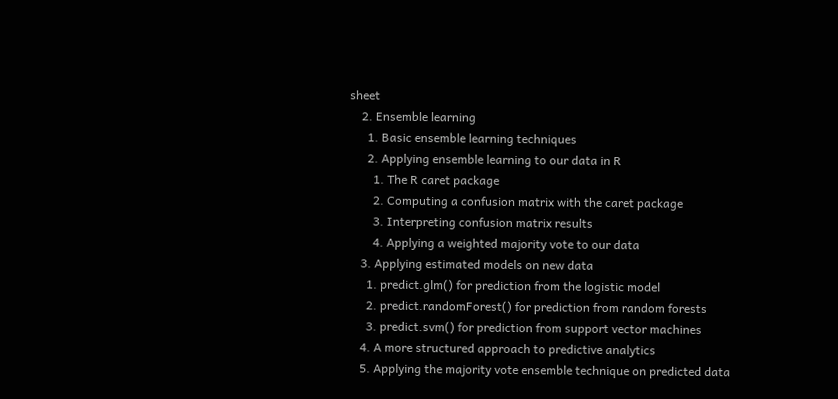sheet
    2. Ensemble learning
      1. Basic ensemble learning techniques
      2. Applying ensemble learning to our data in R
        1. The R caret package
        2. Computing a confusion matrix with the caret package
        3. Interpreting confusion matrix results
        4. Applying a weighted majority vote to our data
    3. Applying estimated models on new data
      1. predict.glm() for prediction from the logistic model
      2. predict.randomForest() for prediction from random forests
      3. predict.svm() for prediction from support vector machines
    4. A more structured approach to predictive analytics
    5. Applying the majority vote ensemble technique on predicted data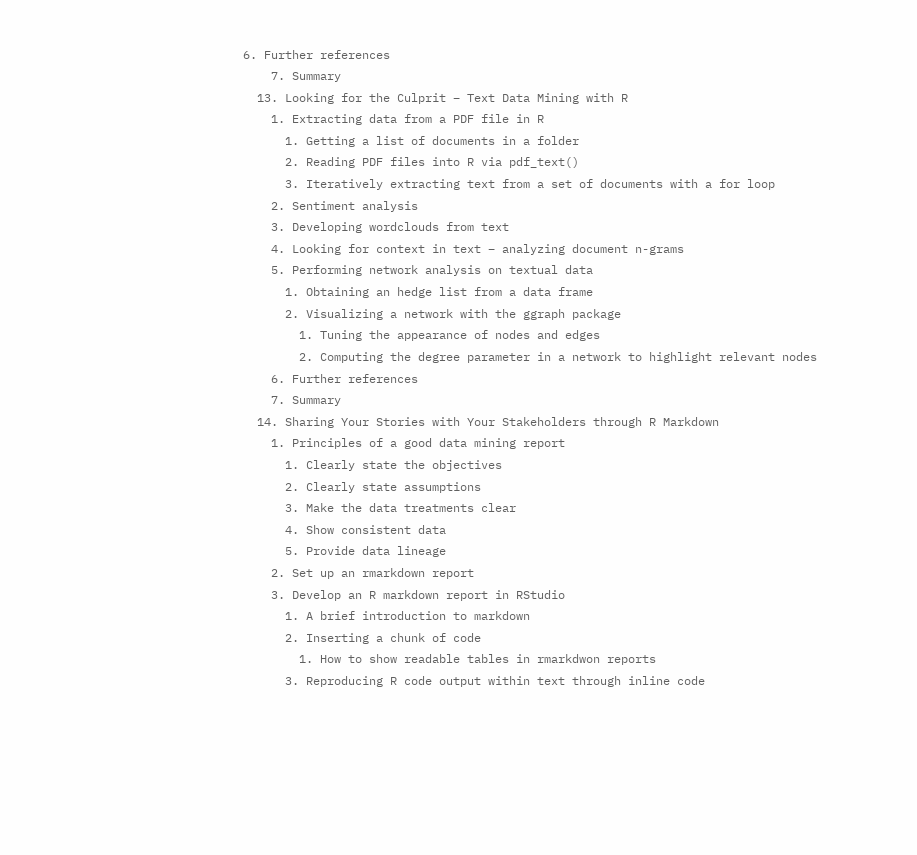6. Further references
    7. Summary
  13. Looking for the Culprit – Text Data Mining with R
    1. Extracting data from a PDF file in R
      1. Getting a list of documents in a folder
      2. Reading PDF files into R via pdf_text()
      3. Iteratively extracting text from a set of documents with a for loop
    2. Sentiment analysis
    3. Developing wordclouds from text
    4. Looking for context in text – analyzing document n-grams
    5. Performing network analysis on textual data
      1. Obtaining an hedge list from a data frame
      2. Visualizing a network with the ggraph package
        1. Tuning the appearance of nodes and edges
        2. Computing the degree parameter in a network to highlight relevant nodes
    6. Further references
    7. Summary
  14. Sharing Your Stories with Your Stakeholders through R Markdown
    1. Principles of a good data mining report
      1. Clearly state the objectives
      2. Clearly state assumptions
      3. Make the data treatments clear
      4. Show consistent data
      5. Provide data lineage
    2. Set up an rmarkdown report
    3. Develop an R markdown report in RStudio
      1. A brief introduction to markdown
      2. Inserting a chunk of code
        1. How to show readable tables in rmarkdwon reports
      3. Reproducing R code output within text through inline code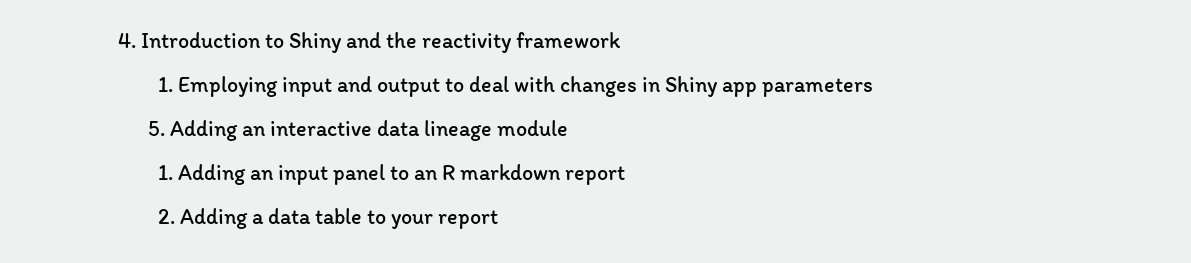4. Introduction to Shiny and the reactivity framework
        1. Employing input and output to deal with changes in Shiny app parameters
      5. Adding an interactive data lineage module
        1. Adding an input panel to an R markdown report
        2. Adding a data table to your report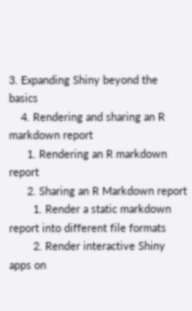3. Expanding Shiny beyond the basics
    4. Rendering and sharing an R markdown report
      1. Rendering an R markdown report
      2. Sharing an R Markdown report
        1. Render a static markdown report into different file formats
        2. Render interactive Shiny apps on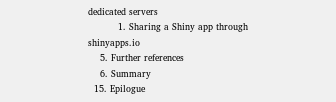dedicated servers
          1. Sharing a Shiny app through shinyapps.io
    5. Further references
    6. Summary
  15. Epilogue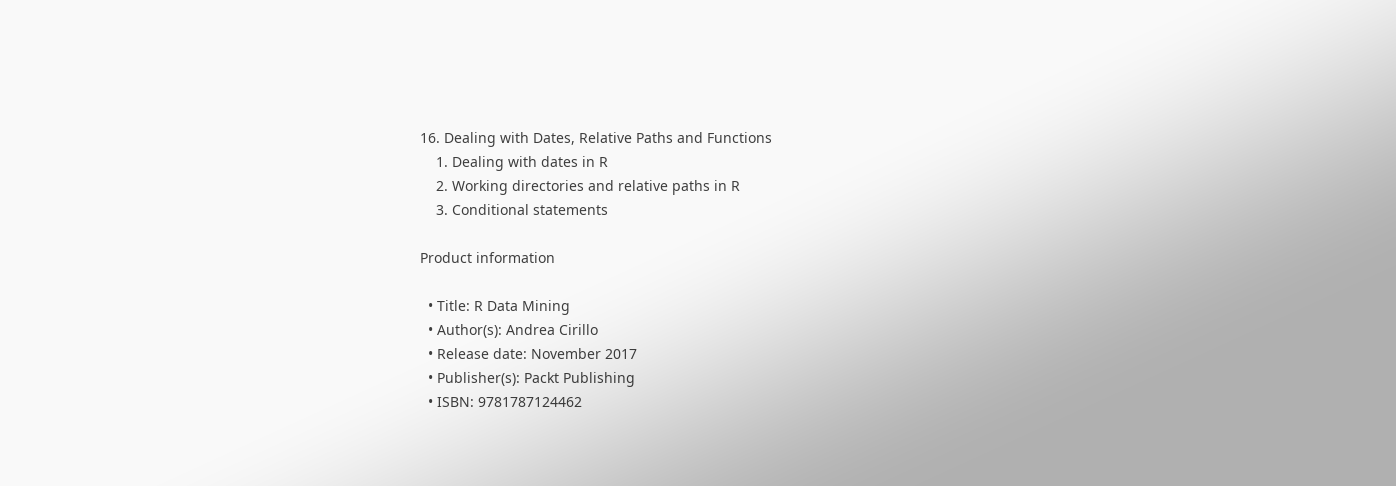16. Dealing with Dates, Relative Paths and Functions
    1. Dealing with dates in R
    2. Working directories and relative paths in R
    3. Conditional statements

Product information

  • Title: R Data Mining
  • Author(s): Andrea Cirillo
  • Release date: November 2017
  • Publisher(s): Packt Publishing
  • ISBN: 9781787124462